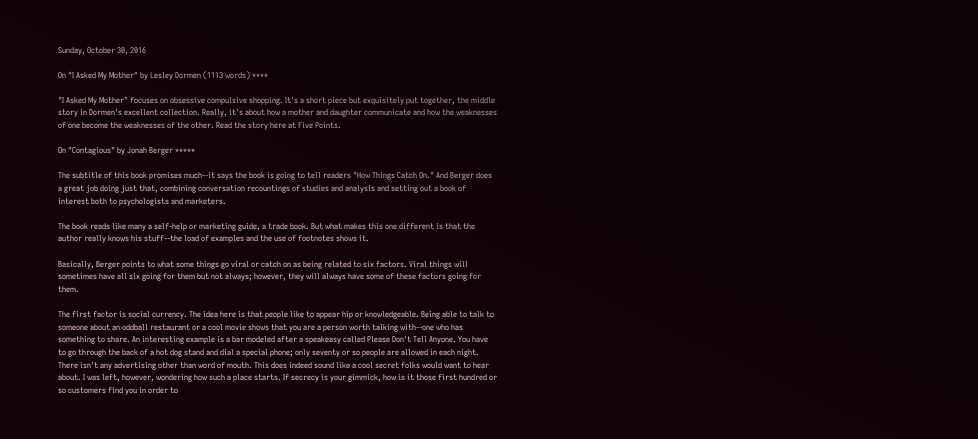Sunday, October 30, 2016

On "I Asked My Mother" by Lesley Dormen (1113 words) ****

"I Asked My Mother" focuses on obsessive compulsive shopping. It's a short piece but exquisitely put together, the middle story in Dormen's excellent collection. Really, it's about how a mother and daughter communicate and how the weaknesses of one become the weaknesses of the other. Read the story here at Five Points.

On "Contagious" by Jonah Berger *****

The subtitle of this book promises much--it says the book is going to tell readers "How Things Catch On." And Berger does a great job doing just that, combining conversation recountings of studies and analysis and setting out a book of interest both to psychologists and marketers.

The book reads like many a self-help or marketing guide, a trade book. But what makes this one different is that the author really knows his stuff--the load of examples and the use of footnotes shows it.

Basically, Berger points to what some things go viral or catch on as being related to six factors. Viral things will sometimes have all six going for them but not always; however, they will always have some of these factors going for them.

The first factor is social currency. The idea here is that people like to appear hip or knowledgeable. Being able to talk to someone about an oddball restaurant or a cool movie shows that you are a person worth talking with--one who has something to share. An interesting example is a bar modeled after a speakeasy called Please Don't Tell Anyone. You have to go through the back of a hot dog stand and dial a special phone; only seventy or so people are allowed in each night. There isn't any advertising other than word of mouth. This does indeed sound like a cool secret folks would want to hear about. I was left, however, wondering how such a place starts. If secrecy is your gimmick, how is it those first hundred or so customers find you in order to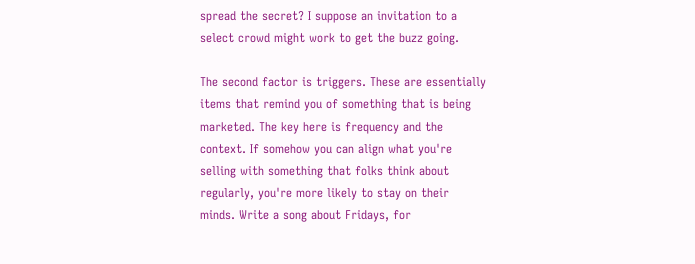spread the secret? I suppose an invitation to a select crowd might work to get the buzz going.

The second factor is triggers. These are essentially items that remind you of something that is being marketed. The key here is frequency and the context. If somehow you can align what you're selling with something that folks think about regularly, you're more likely to stay on their minds. Write a song about Fridays, for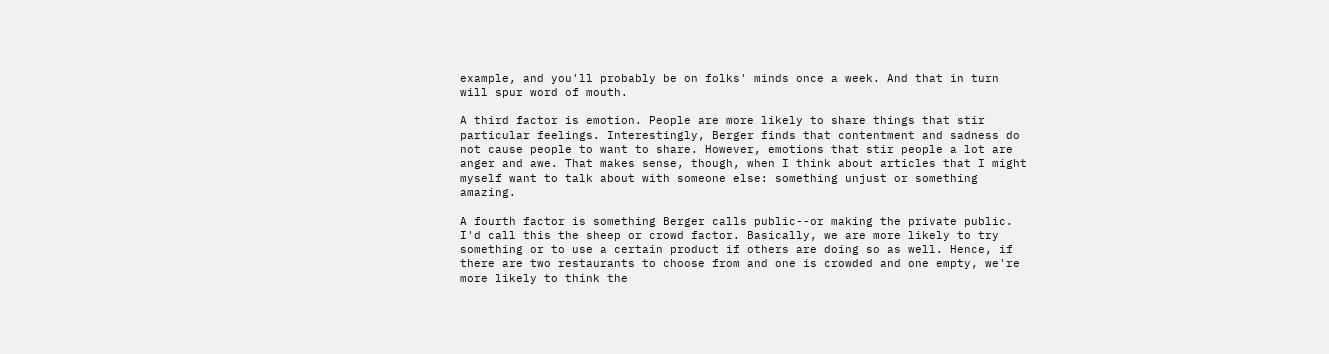example, and you'll probably be on folks' minds once a week. And that in turn will spur word of mouth.

A third factor is emotion. People are more likely to share things that stir particular feelings. Interestingly, Berger finds that contentment and sadness do not cause people to want to share. However, emotions that stir people a lot are anger and awe. That makes sense, though, when I think about articles that I might myself want to talk about with someone else: something unjust or something amazing.

A fourth factor is something Berger calls public--or making the private public. I'd call this the sheep or crowd factor. Basically, we are more likely to try something or to use a certain product if others are doing so as well. Hence, if there are two restaurants to choose from and one is crowded and one empty, we're more likely to think the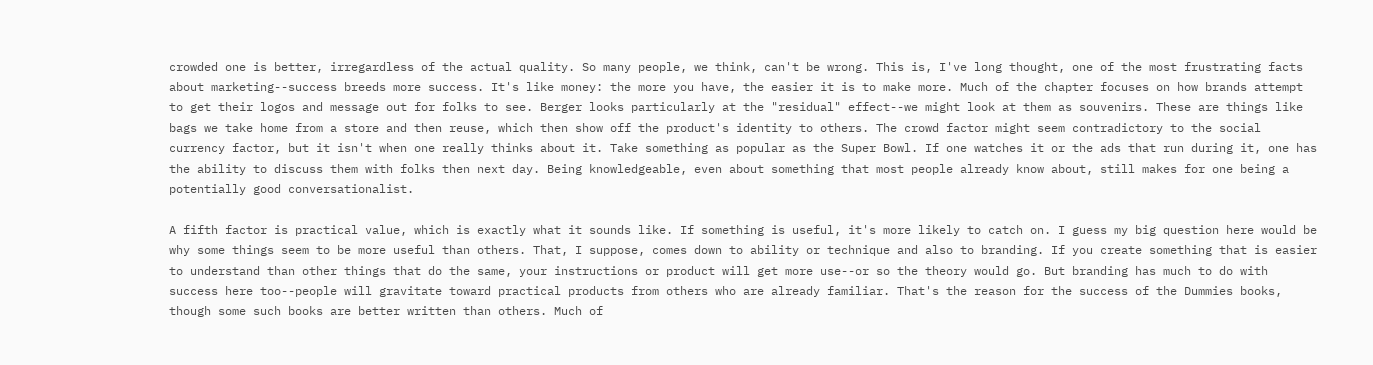crowded one is better, irregardless of the actual quality. So many people, we think, can't be wrong. This is, I've long thought, one of the most frustrating facts about marketing--success breeds more success. It's like money: the more you have, the easier it is to make more. Much of the chapter focuses on how brands attempt to get their logos and message out for folks to see. Berger looks particularly at the "residual" effect--we might look at them as souvenirs. These are things like bags we take home from a store and then reuse, which then show off the product's identity to others. The crowd factor might seem contradictory to the social currency factor, but it isn't when one really thinks about it. Take something as popular as the Super Bowl. If one watches it or the ads that run during it, one has the ability to discuss them with folks then next day. Being knowledgeable, even about something that most people already know about, still makes for one being a potentially good conversationalist.

A fifth factor is practical value, which is exactly what it sounds like. If something is useful, it's more likely to catch on. I guess my big question here would be why some things seem to be more useful than others. That, I suppose, comes down to ability or technique and also to branding. If you create something that is easier to understand than other things that do the same, your instructions or product will get more use--or so the theory would go. But branding has much to do with success here too--people will gravitate toward practical products from others who are already familiar. That's the reason for the success of the Dummies books, though some such books are better written than others. Much of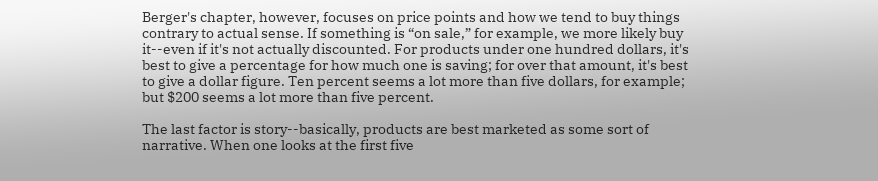Berger's chapter, however, focuses on price points and how we tend to buy things contrary to actual sense. If something is “on sale,” for example, we more likely buy it--even if it's not actually discounted. For products under one hundred dollars, it's best to give a percentage for how much one is saving; for over that amount, it's best to give a dollar figure. Ten percent seems a lot more than five dollars, for example; but $200 seems a lot more than five percent.

The last factor is story--basically, products are best marketed as some sort of narrative. When one looks at the first five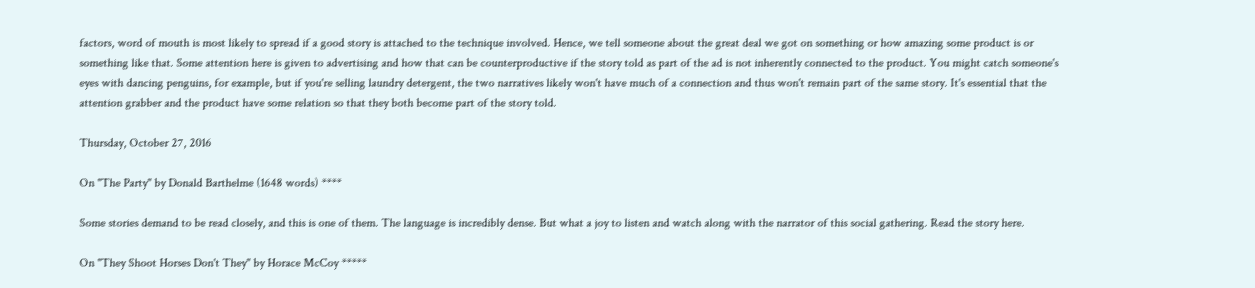factors, word of mouth is most likely to spread if a good story is attached to the technique involved. Hence, we tell someone about the great deal we got on something or how amazing some product is or something like that. Some attention here is given to advertising and how that can be counterproductive if the story told as part of the ad is not inherently connected to the product. You might catch someone's eyes with dancing penguins, for example, but if you're selling laundry detergent, the two narratives likely won't have much of a connection and thus won't remain part of the same story. It's essential that the attention grabber and the product have some relation so that they both become part of the story told.

Thursday, October 27, 2016

On "The Party" by Donald Barthelme (1648 words) ****

Some stories demand to be read closely, and this is one of them. The language is incredibly dense. But what a joy to listen and watch along with the narrator of this social gathering. Read the story here.

On "They Shoot Horses Don't They" by Horace McCoy *****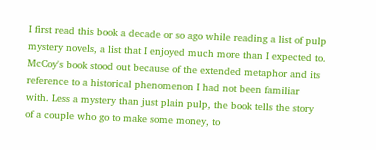I first read this book a decade or so ago while reading a list of pulp mystery novels, a list that I enjoyed much more than I expected to. McCoy's book stood out because of the extended metaphor and its reference to a historical phenomenon I had not been familiar with. Less a mystery than just plain pulp, the book tells the story of a couple who go to make some money, to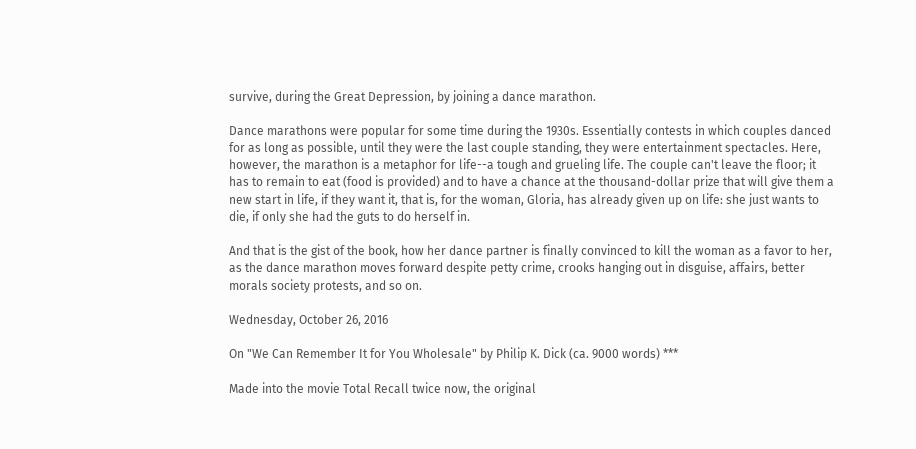survive, during the Great Depression, by joining a dance marathon.

Dance marathons were popular for some time during the 1930s. Essentially contests in which couples danced for as long as possible, until they were the last couple standing, they were entertainment spectacles. Here, however, the marathon is a metaphor for life--a tough and grueling life. The couple can't leave the floor; it has to remain to eat (food is provided) and to have a chance at the thousand-dollar prize that will give them a new start in life, if they want it, that is, for the woman, Gloria, has already given up on life: she just wants to die, if only she had the guts to do herself in.

And that is the gist of the book, how her dance partner is finally convinced to kill the woman as a favor to her, as the dance marathon moves forward despite petty crime, crooks hanging out in disguise, affairs, better morals society protests, and so on.

Wednesday, October 26, 2016

On "We Can Remember It for You Wholesale" by Philip K. Dick (ca. 9000 words) ***

Made into the movie Total Recall twice now, the original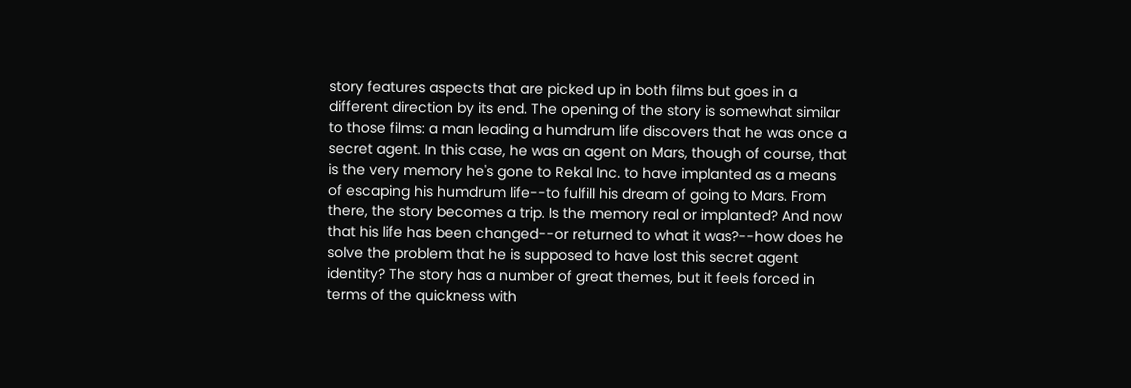story features aspects that are picked up in both films but goes in a different direction by its end. The opening of the story is somewhat similar to those films: a man leading a humdrum life discovers that he was once a secret agent. In this case, he was an agent on Mars, though of course, that is the very memory he's gone to Rekal Inc. to have implanted as a means of escaping his humdrum life--to fulfill his dream of going to Mars. From there, the story becomes a trip. Is the memory real or implanted? And now that his life has been changed--or returned to what it was?--how does he solve the problem that he is supposed to have lost this secret agent identity? The story has a number of great themes, but it feels forced in terms of the quickness with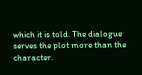which it is told. The dialogue serves the plot more than the character.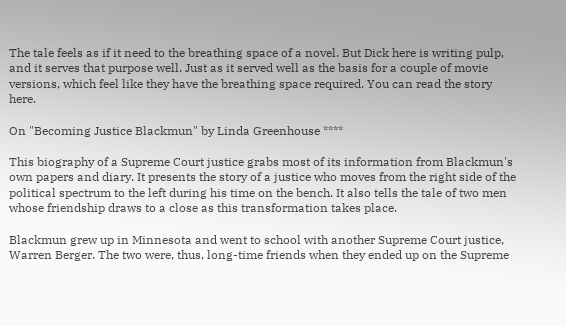The tale feels as if it need to the breathing space of a novel. But Dick here is writing pulp, and it serves that purpose well. Just as it served well as the basis for a couple of movie versions, which feel like they have the breathing space required. You can read the story here.

On "Becoming Justice Blackmun" by Linda Greenhouse ****

This biography of a Supreme Court justice grabs most of its information from Blackmun's own papers and diary. It presents the story of a justice who moves from the right side of the political spectrum to the left during his time on the bench. It also tells the tale of two men whose friendship draws to a close as this transformation takes place.

Blackmun grew up in Minnesota and went to school with another Supreme Court justice, Warren Berger. The two were, thus, long-time friends when they ended up on the Supreme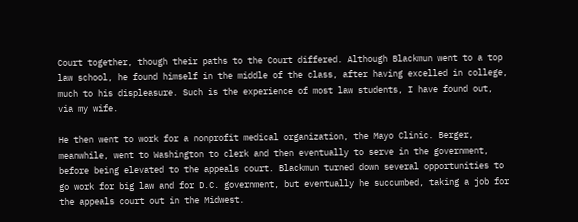Court together, though their paths to the Court differed. Although Blackmun went to a top law school, he found himself in the middle of the class, after having excelled in college, much to his displeasure. Such is the experience of most law students, I have found out, via my wife.

He then went to work for a nonprofit medical organization, the Mayo Clinic. Berger, meanwhile, went to Washington to clerk and then eventually to serve in the government, before being elevated to the appeals court. Blackmun turned down several opportunities to go work for big law and for D.C. government, but eventually he succumbed, taking a job for the appeals court out in the Midwest.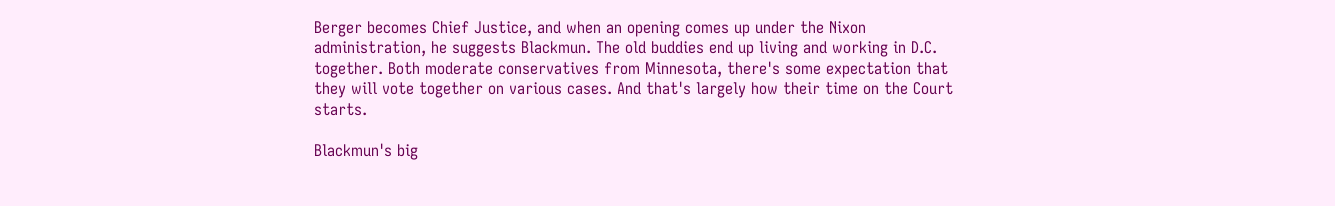Berger becomes Chief Justice, and when an opening comes up under the Nixon administration, he suggests Blackmun. The old buddies end up living and working in D.C. together. Both moderate conservatives from Minnesota, there's some expectation that they will vote together on various cases. And that's largely how their time on the Court starts.

Blackmun's big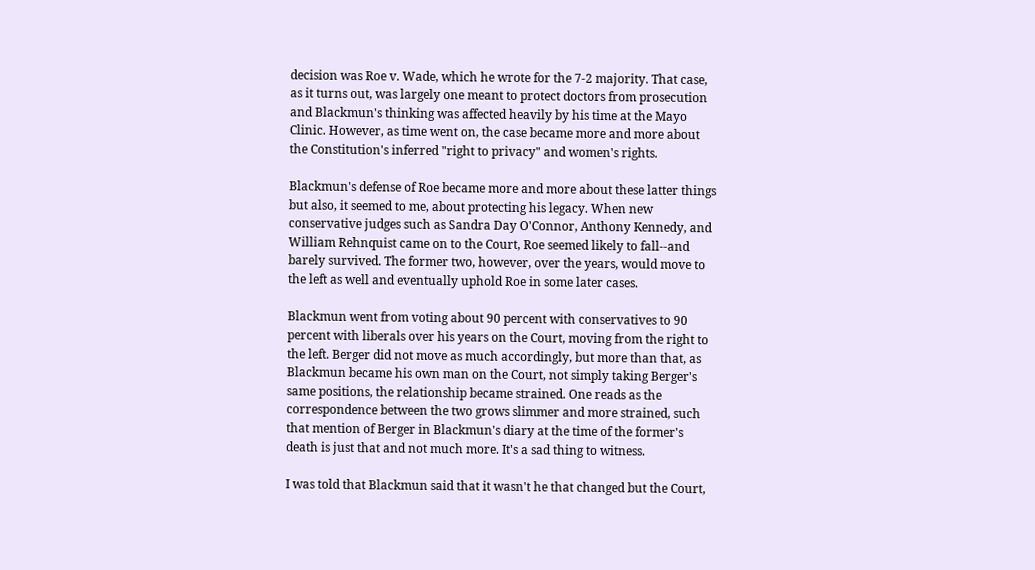decision was Roe v. Wade, which he wrote for the 7-2 majority. That case, as it turns out, was largely one meant to protect doctors from prosecution and Blackmun's thinking was affected heavily by his time at the Mayo Clinic. However, as time went on, the case became more and more about the Constitution's inferred "right to privacy" and women's rights.

Blackmun's defense of Roe became more and more about these latter things but also, it seemed to me, about protecting his legacy. When new conservative judges such as Sandra Day O'Connor, Anthony Kennedy, and William Rehnquist came on to the Court, Roe seemed likely to fall--and barely survived. The former two, however, over the years, would move to the left as well and eventually uphold Roe in some later cases.

Blackmun went from voting about 90 percent with conservatives to 90 percent with liberals over his years on the Court, moving from the right to the left. Berger did not move as much accordingly, but more than that, as Blackmun became his own man on the Court, not simply taking Berger's same positions, the relationship became strained. One reads as the correspondence between the two grows slimmer and more strained, such that mention of Berger in Blackmun's diary at the time of the former's death is just that and not much more. It's a sad thing to witness.

I was told that Blackmun said that it wasn't he that changed but the Court,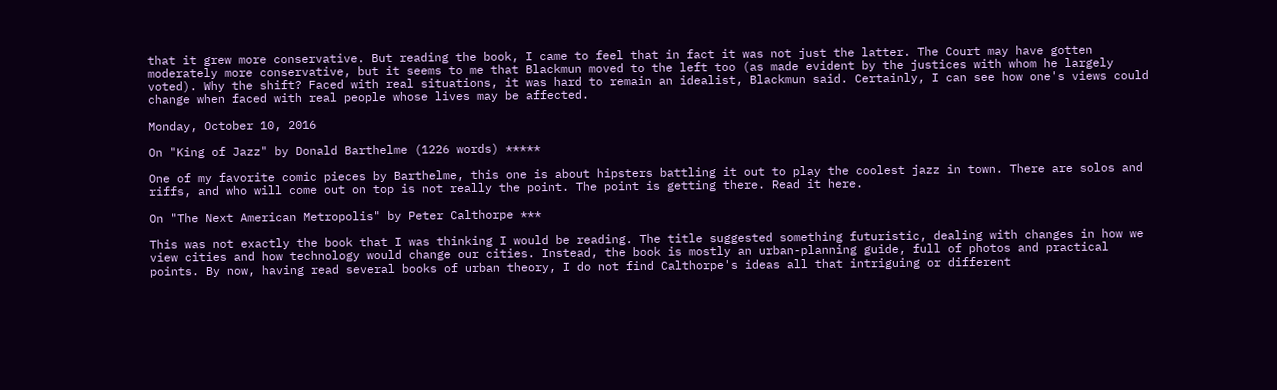that it grew more conservative. But reading the book, I came to feel that in fact it was not just the latter. The Court may have gotten moderately more conservative, but it seems to me that Blackmun moved to the left too (as made evident by the justices with whom he largely voted). Why the shift? Faced with real situations, it was hard to remain an idealist, Blackmun said. Certainly, I can see how one's views could change when faced with real people whose lives may be affected.

Monday, October 10, 2016

On "King of Jazz" by Donald Barthelme (1226 words) *****

One of my favorite comic pieces by Barthelme, this one is about hipsters battling it out to play the coolest jazz in town. There are solos and riffs, and who will come out on top is not really the point. The point is getting there. Read it here.

On "The Next American Metropolis" by Peter Calthorpe ***

This was not exactly the book that I was thinking I would be reading. The title suggested something futuristic, dealing with changes in how we view cities and how technology would change our cities. Instead, the book is mostly an urban-planning guide, full of photos and practical points. By now, having read several books of urban theory, I do not find Calthorpe's ideas all that intriguing or different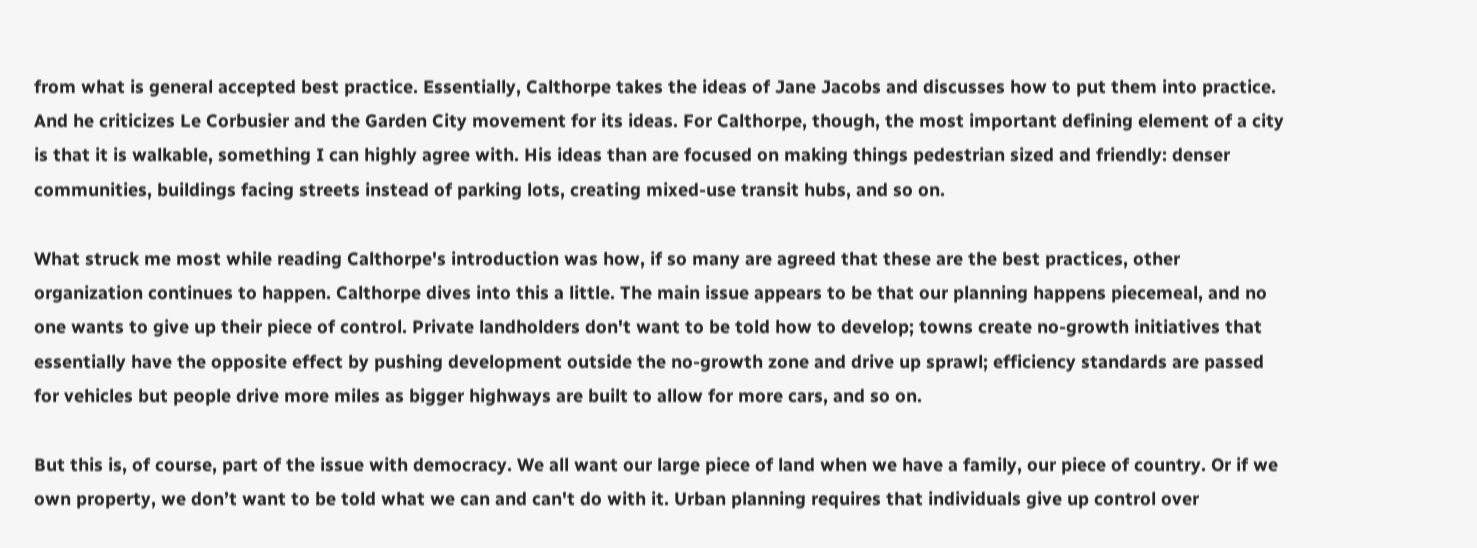from what is general accepted best practice. Essentially, Calthorpe takes the ideas of Jane Jacobs and discusses how to put them into practice. And he criticizes Le Corbusier and the Garden City movement for its ideas. For Calthorpe, though, the most important defining element of a city is that it is walkable, something I can highly agree with. His ideas than are focused on making things pedestrian sized and friendly: denser communities, buildings facing streets instead of parking lots, creating mixed-use transit hubs, and so on.

What struck me most while reading Calthorpe's introduction was how, if so many are agreed that these are the best practices, other organization continues to happen. Calthorpe dives into this a little. The main issue appears to be that our planning happens piecemeal, and no one wants to give up their piece of control. Private landholders don't want to be told how to develop; towns create no-growth initiatives that essentially have the opposite effect by pushing development outside the no-growth zone and drive up sprawl; efficiency standards are passed for vehicles but people drive more miles as bigger highways are built to allow for more cars, and so on.

But this is, of course, part of the issue with democracy. We all want our large piece of land when we have a family, our piece of country. Or if we own property, we don’t want to be told what we can and can't do with it. Urban planning requires that individuals give up control over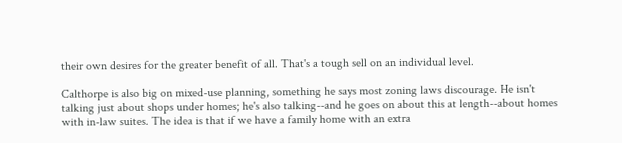their own desires for the greater benefit of all. That's a tough sell on an individual level.

Calthorpe is also big on mixed-use planning, something he says most zoning laws discourage. He isn't talking just about shops under homes; he's also talking--and he goes on about this at length--about homes with in-law suites. The idea is that if we have a family home with an extra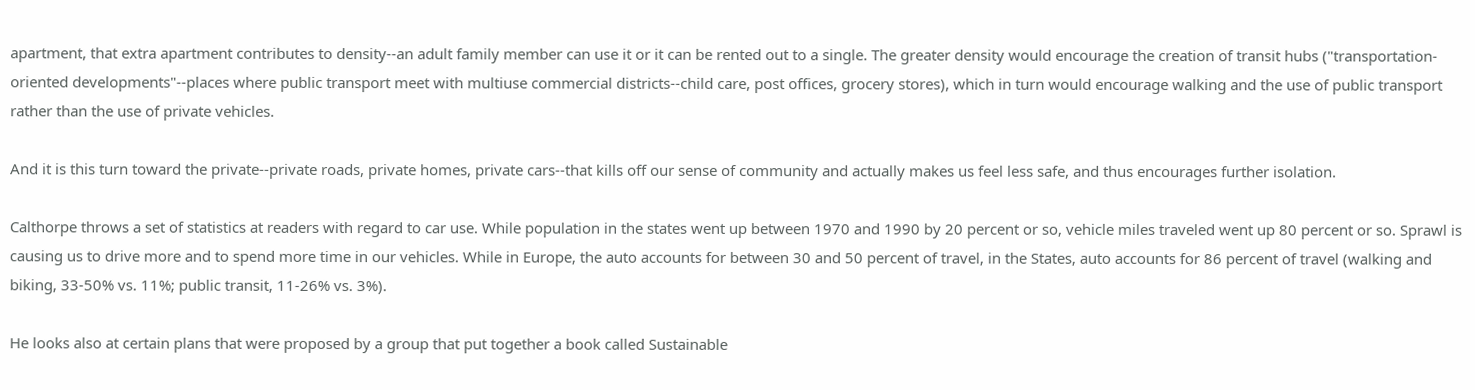apartment, that extra apartment contributes to density--an adult family member can use it or it can be rented out to a single. The greater density would encourage the creation of transit hubs ("transportation-oriented developments"--places where public transport meet with multiuse commercial districts--child care, post offices, grocery stores), which in turn would encourage walking and the use of public transport rather than the use of private vehicles.

And it is this turn toward the private--private roads, private homes, private cars--that kills off our sense of community and actually makes us feel less safe, and thus encourages further isolation.

Calthorpe throws a set of statistics at readers with regard to car use. While population in the states went up between 1970 and 1990 by 20 percent or so, vehicle miles traveled went up 80 percent or so. Sprawl is causing us to drive more and to spend more time in our vehicles. While in Europe, the auto accounts for between 30 and 50 percent of travel, in the States, auto accounts for 86 percent of travel (walking and biking, 33-50% vs. 11%; public transit, 11-26% vs. 3%).

He looks also at certain plans that were proposed by a group that put together a book called Sustainable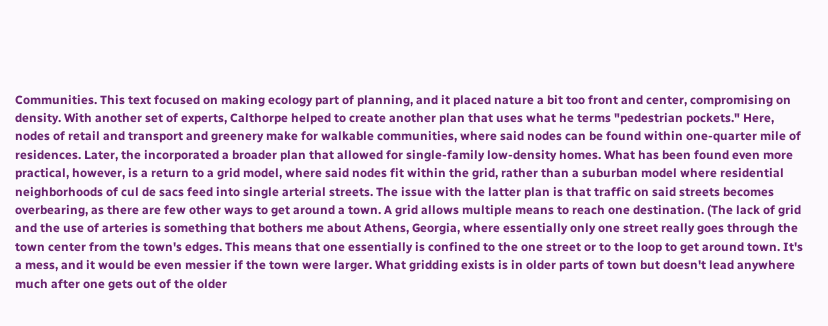Communities. This text focused on making ecology part of planning, and it placed nature a bit too front and center, compromising on density. With another set of experts, Calthorpe helped to create another plan that uses what he terms "pedestrian pockets." Here, nodes of retail and transport and greenery make for walkable communities, where said nodes can be found within one-quarter mile of residences. Later, the incorporated a broader plan that allowed for single-family low-density homes. What has been found even more practical, however, is a return to a grid model, where said nodes fit within the grid, rather than a suburban model where residential neighborhoods of cul de sacs feed into single arterial streets. The issue with the latter plan is that traffic on said streets becomes overbearing, as there are few other ways to get around a town. A grid allows multiple means to reach one destination. (The lack of grid and the use of arteries is something that bothers me about Athens, Georgia, where essentially only one street really goes through the town center from the town's edges. This means that one essentially is confined to the one street or to the loop to get around town. It's a mess, and it would be even messier if the town were larger. What gridding exists is in older parts of town but doesn't lead anywhere much after one gets out of the older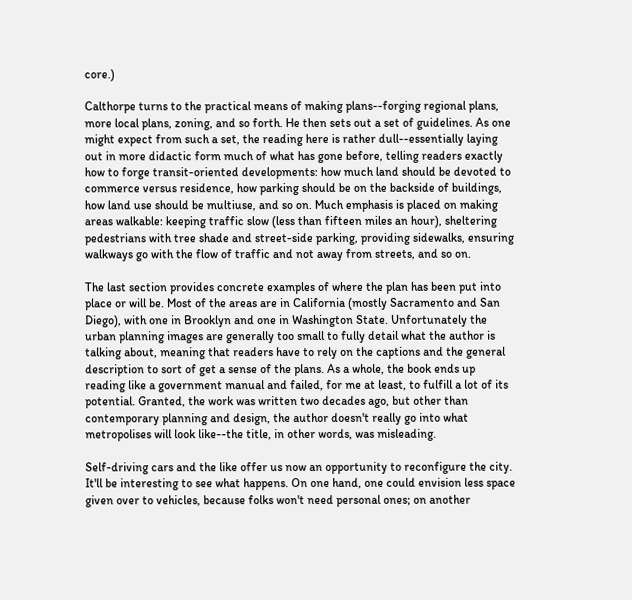core.)

Calthorpe turns to the practical means of making plans--forging regional plans, more local plans, zoning, and so forth. He then sets out a set of guidelines. As one might expect from such a set, the reading here is rather dull--essentially laying out in more didactic form much of what has gone before, telling readers exactly how to forge transit-oriented developments: how much land should be devoted to commerce versus residence, how parking should be on the backside of buildings, how land use should be multiuse, and so on. Much emphasis is placed on making areas walkable: keeping traffic slow (less than fifteen miles an hour), sheltering pedestrians with tree shade and street-side parking, providing sidewalks, ensuring walkways go with the flow of traffic and not away from streets, and so on.

The last section provides concrete examples of where the plan has been put into place or will be. Most of the areas are in California (mostly Sacramento and San Diego), with one in Brooklyn and one in Washington State. Unfortunately the urban planning images are generally too small to fully detail what the author is talking about, meaning that readers have to rely on the captions and the general description to sort of get a sense of the plans. As a whole, the book ends up reading like a government manual and failed, for me at least, to fulfill a lot of its potential. Granted, the work was written two decades ago, but other than contemporary planning and design, the author doesn't really go into what metropolises will look like--the title, in other words, was misleading.

Self-driving cars and the like offer us now an opportunity to reconfigure the city. It'll be interesting to see what happens. On one hand, one could envision less space given over to vehicles, because folks won't need personal ones; on another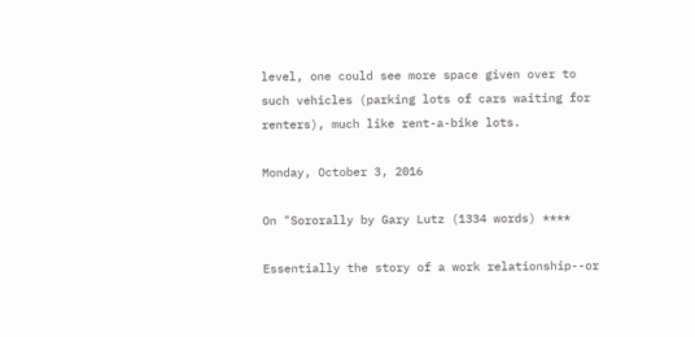level, one could see more space given over to such vehicles (parking lots of cars waiting for renters), much like rent-a-bike lots.

Monday, October 3, 2016

On "Sororally by Gary Lutz (1334 words) ****

Essentially the story of a work relationship--or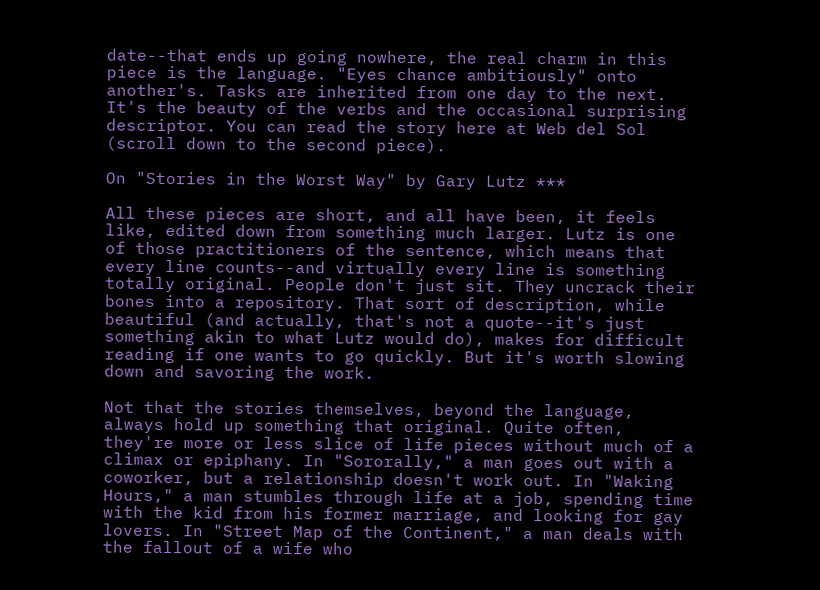date--that ends up going nowhere, the real charm in this piece is the language. "Eyes chance ambitiously" onto another's. Tasks are inherited from one day to the next. It's the beauty of the verbs and the occasional surprising descriptor. You can read the story here at Web del Sol (scroll down to the second piece).

On "Stories in the Worst Way" by Gary Lutz ***

All these pieces are short, and all have been, it feels like, edited down from something much larger. Lutz is one of those practitioners of the sentence, which means that every line counts--and virtually every line is something totally original. People don't just sit. They uncrack their bones into a repository. That sort of description, while beautiful (and actually, that's not a quote--it's just something akin to what Lutz would do), makes for difficult reading if one wants to go quickly. But it's worth slowing down and savoring the work.

Not that the stories themselves, beyond the language, always hold up something that original. Quite often, they're more or less slice of life pieces without much of a climax or epiphany. In "Sororally," a man goes out with a coworker, but a relationship doesn't work out. In "Waking Hours," a man stumbles through life at a job, spending time with the kid from his former marriage, and looking for gay lovers. In "Street Map of the Continent," a man deals with the fallout of a wife who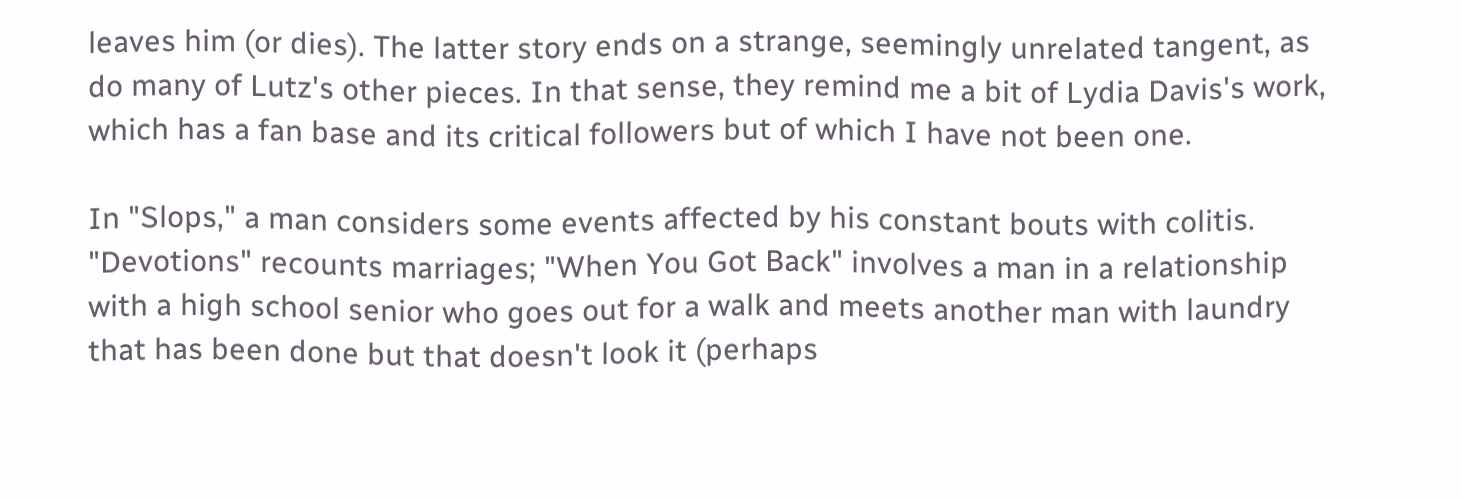leaves him (or dies). The latter story ends on a strange, seemingly unrelated tangent, as do many of Lutz's other pieces. In that sense, they remind me a bit of Lydia Davis's work, which has a fan base and its critical followers but of which I have not been one.

In "Slops," a man considers some events affected by his constant bouts with colitis. "Devotions" recounts marriages; "When You Got Back" involves a man in a relationship with a high school senior who goes out for a walk and meets another man with laundry that has been done but that doesn't look it (perhaps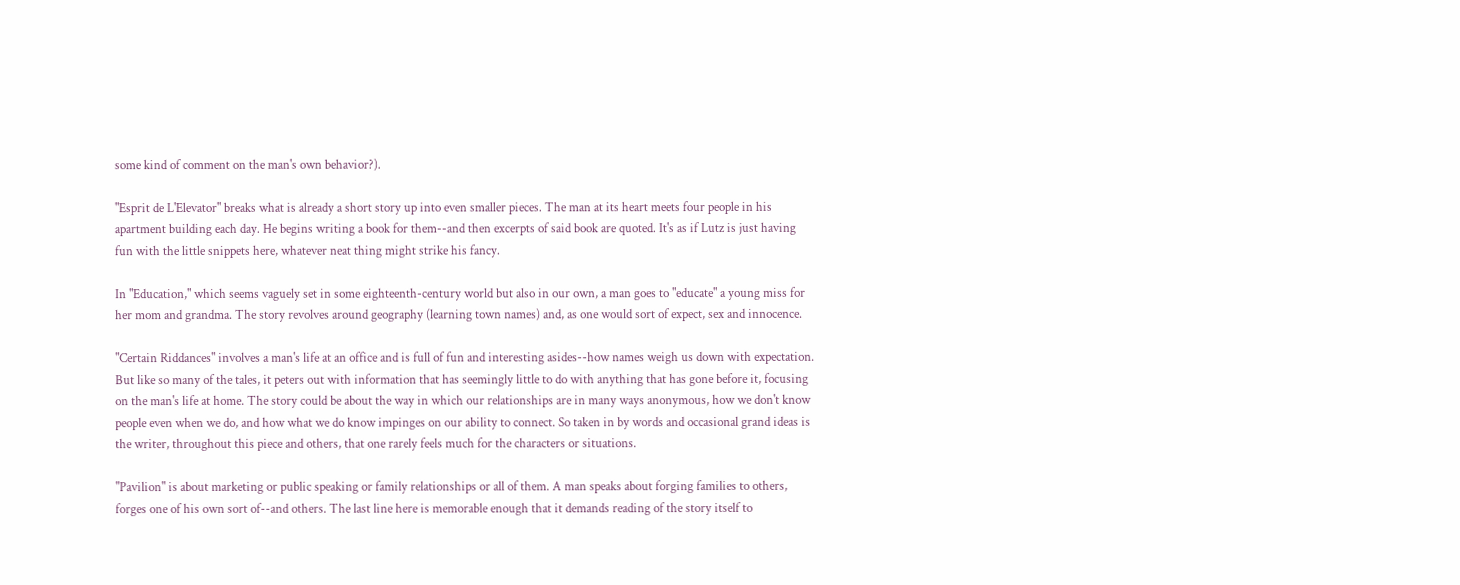some kind of comment on the man's own behavior?).

"Esprit de L'Elevator" breaks what is already a short story up into even smaller pieces. The man at its heart meets four people in his apartment building each day. He begins writing a book for them--and then excerpts of said book are quoted. It's as if Lutz is just having fun with the little snippets here, whatever neat thing might strike his fancy.

In "Education," which seems vaguely set in some eighteenth-century world but also in our own, a man goes to "educate" a young miss for her mom and grandma. The story revolves around geography (learning town names) and, as one would sort of expect, sex and innocence.

"Certain Riddances" involves a man's life at an office and is full of fun and interesting asides--how names weigh us down with expectation. But like so many of the tales, it peters out with information that has seemingly little to do with anything that has gone before it, focusing on the man's life at home. The story could be about the way in which our relationships are in many ways anonymous, how we don't know people even when we do, and how what we do know impinges on our ability to connect. So taken in by words and occasional grand ideas is the writer, throughout this piece and others, that one rarely feels much for the characters or situations.

"Pavilion" is about marketing or public speaking or family relationships or all of them. A man speaks about forging families to others, forges one of his own sort of--and others. The last line here is memorable enough that it demands reading of the story itself to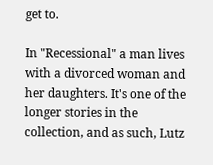get to.

In "Recessional" a man lives with a divorced woman and her daughters. It's one of the longer stories in the collection, and as such, Lutz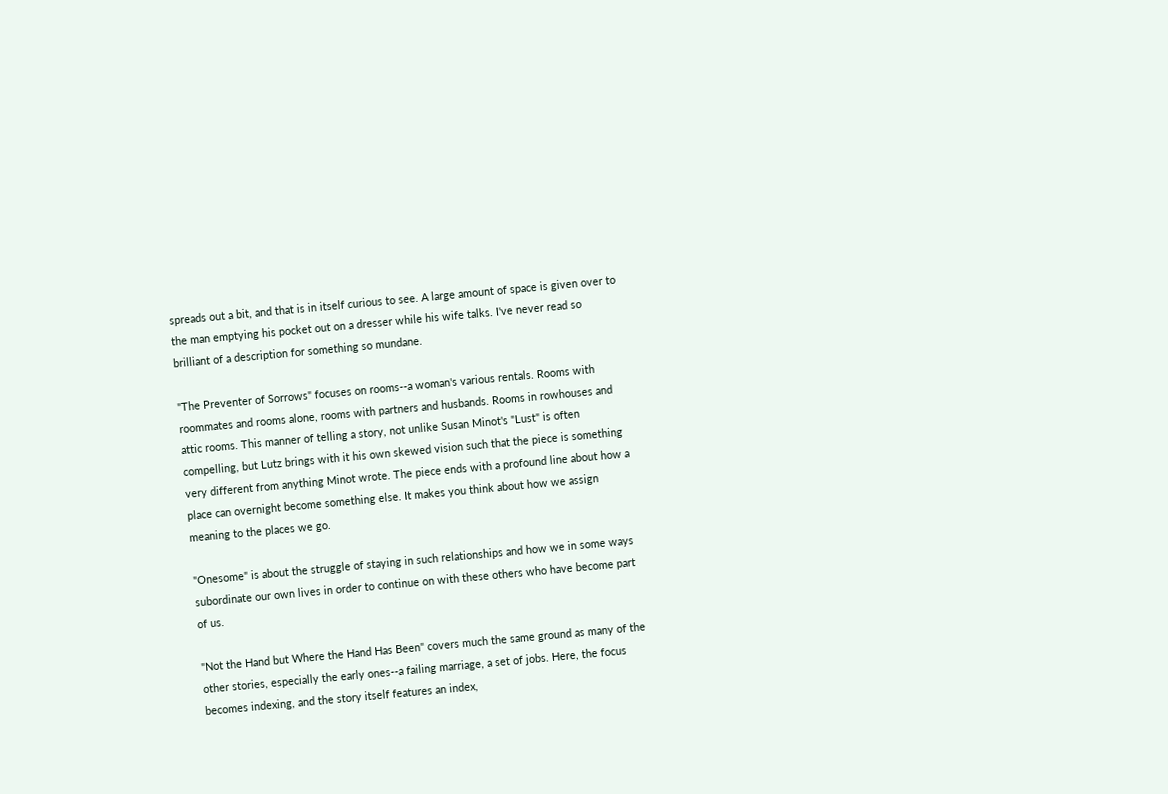spreads out a bit, and that is in itself curious to see. A large amount of space is given over to the man emptying his pocket out on a dresser while his wife talks. I've never read so brilliant of a description for something so mundane.

"The Preventer of Sorrows" focuses on rooms--a woman's various rentals. Rooms with roommates and rooms alone, rooms with partners and husbands. Rooms in rowhouses and attic rooms. This manner of telling a story, not unlike Susan Minot's "Lust" is often compelling, but Lutz brings with it his own skewed vision such that the piece is something very different from anything Minot wrote. The piece ends with a profound line about how a place can overnight become something else. It makes you think about how we assign meaning to the places we go.

"Onesome" is about the struggle of staying in such relationships and how we in some ways subordinate our own lives in order to continue on with these others who have become part of us.

"Not the Hand but Where the Hand Has Been" covers much the same ground as many of the other stories, especially the early ones--a failing marriage, a set of jobs. Here, the focus becomes indexing, and the story itself features an index,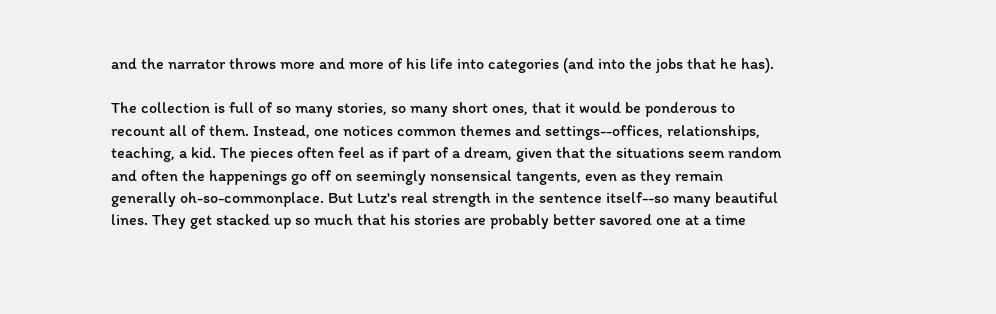and the narrator throws more and more of his life into categories (and into the jobs that he has).

The collection is full of so many stories, so many short ones, that it would be ponderous to recount all of them. Instead, one notices common themes and settings--offices, relationships, teaching, a kid. The pieces often feel as if part of a dream, given that the situations seem random and often the happenings go off on seemingly nonsensical tangents, even as they remain generally oh-so-commonplace. But Lutz's real strength in the sentence itself--so many beautiful lines. They get stacked up so much that his stories are probably better savored one at a time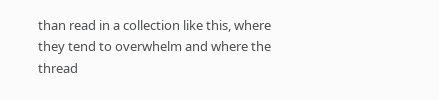than read in a collection like this, where they tend to overwhelm and where the thread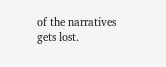of the narratives gets lost.